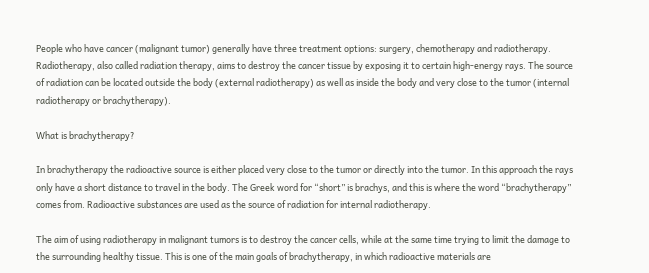People who have cancer (malignant tumor) generally have three treatment options: surgery, chemotherapy and radiotherapy. Radiotherapy, also called radiation therapy, aims to destroy the cancer tissue by exposing it to certain high-energy rays. The source of radiation can be located outside the body (external radiotherapy) as well as inside the body and very close to the tumor (internal radiotherapy or brachytherapy).

What is brachytherapy?

In brachytherapy the radioactive source is either placed very close to the tumor or directly into the tumor. In this approach the rays only have a short distance to travel in the body. The Greek word for “short” is brachys, and this is where the word “brachytherapy” comes from. Radioactive substances are used as the source of radiation for internal radiotherapy.

The aim of using radiotherapy in malignant tumors is to destroy the cancer cells, while at the same time trying to limit the damage to the surrounding healthy tissue. This is one of the main goals of brachytherapy, in which radioactive materials are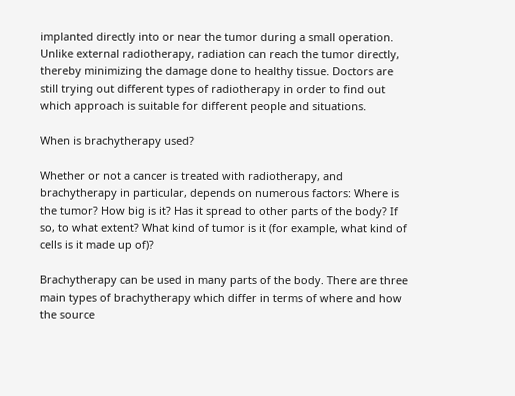implanted directly into or near the tumor during a small operation. Unlike external radiotherapy, radiation can reach the tumor directly, thereby minimizing the damage done to healthy tissue. Doctors are still trying out different types of radiotherapy in order to find out which approach is suitable for different people and situations.

When is brachytherapy used?

Whether or not a cancer is treated with radiotherapy, and brachytherapy in particular, depends on numerous factors: Where is the tumor? How big is it? Has it spread to other parts of the body? If so, to what extent? What kind of tumor is it (for example, what kind of cells is it made up of)?

Brachytherapy can be used in many parts of the body. There are three main types of brachytherapy which differ in terms of where and how the source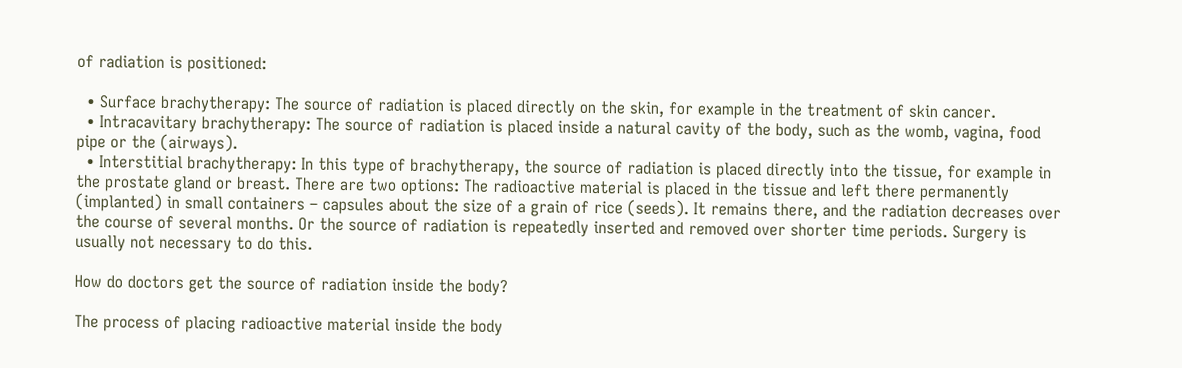of radiation is positioned:

  • Surface brachytherapy: The source of radiation is placed directly on the skin, for example in the treatment of skin cancer.
  • Intracavitary brachytherapy: The source of radiation is placed inside a natural cavity of the body, such as the womb, vagina, food pipe or the (airways).
  • Interstitial brachytherapy: In this type of brachytherapy, the source of radiation is placed directly into the tissue, for example in the prostate gland or breast. There are two options: The radioactive material is placed in the tissue and left there permanently (implanted) in small containers – capsules about the size of a grain of rice (seeds). It remains there, and the radiation decreases over the course of several months. Or the source of radiation is repeatedly inserted and removed over shorter time periods. Surgery is usually not necessary to do this.

How do doctors get the source of radiation inside the body?

The process of placing radioactive material inside the body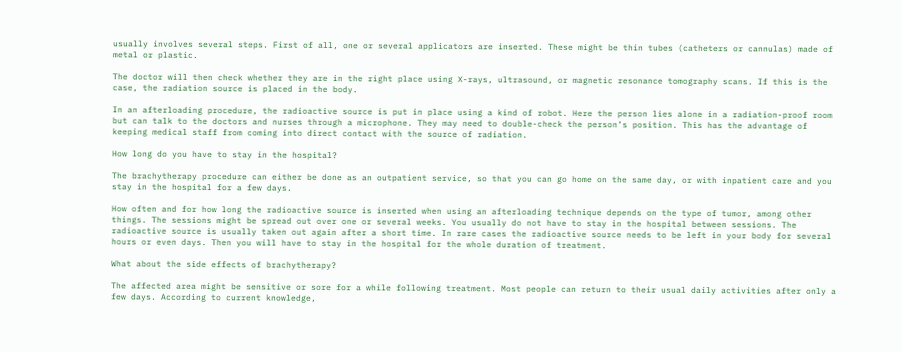usually involves several steps. First of all, one or several applicators are inserted. These might be thin tubes (catheters or cannulas) made of metal or plastic.

The doctor will then check whether they are in the right place using X-rays, ultrasound, or magnetic resonance tomography scans. If this is the case, the radiation source is placed in the body.

In an afterloading procedure, the radioactive source is put in place using a kind of robot. Here the person lies alone in a radiation-proof room but can talk to the doctors and nurses through a microphone. They may need to double-check the person’s position. This has the advantage of keeping medical staff from coming into direct contact with the source of radiation.

How long do you have to stay in the hospital?

The brachytherapy procedure can either be done as an outpatient service, so that you can go home on the same day, or with inpatient care and you stay in the hospital for a few days.

How often and for how long the radioactive source is inserted when using an afterloading technique depends on the type of tumor, among other things. The sessions might be spread out over one or several weeks. You usually do not have to stay in the hospital between sessions. The radioactive source is usually taken out again after a short time. In rare cases the radioactive source needs to be left in your body for several hours or even days. Then you will have to stay in the hospital for the whole duration of treatment.

What about the side effects of brachytherapy?

The affected area might be sensitive or sore for a while following treatment. Most people can return to their usual daily activities after only a few days. According to current knowledge,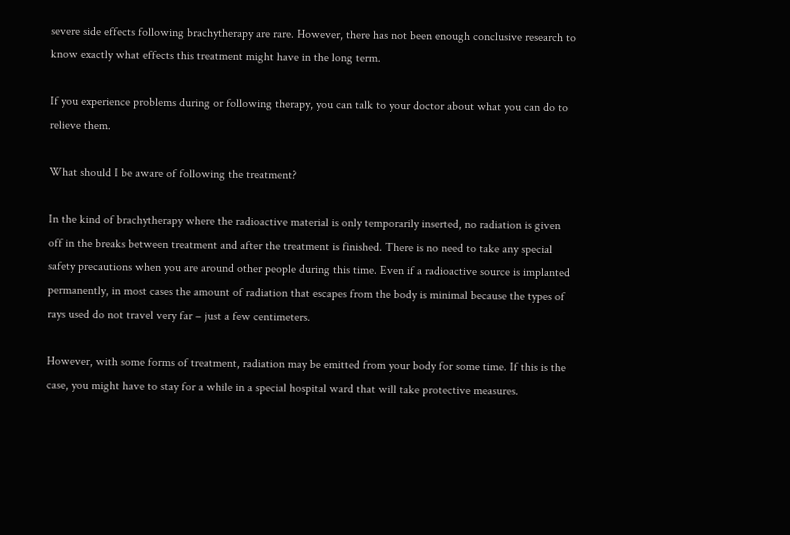severe side effects following brachytherapy are rare. However, there has not been enough conclusive research to know exactly what effects this treatment might have in the long term.

If you experience problems during or following therapy, you can talk to your doctor about what you can do to relieve them.

What should I be aware of following the treatment?

In the kind of brachytherapy where the radioactive material is only temporarily inserted, no radiation is given off in the breaks between treatment and after the treatment is finished. There is no need to take any special safety precautions when you are around other people during this time. Even if a radioactive source is implanted permanently, in most cases the amount of radiation that escapes from the body is minimal because the types of rays used do not travel very far – just a few centimeters.

However, with some forms of treatment, radiation may be emitted from your body for some time. If this is the case, you might have to stay for a while in a special hospital ward that will take protective measures.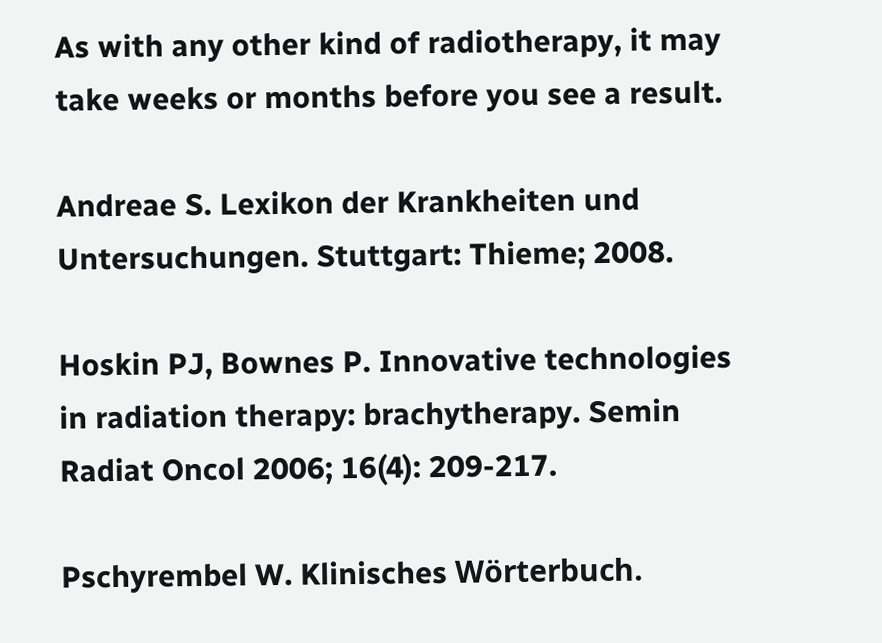As with any other kind of radiotherapy, it may take weeks or months before you see a result.

Andreae S. Lexikon der Krankheiten und Untersuchungen. Stuttgart: Thieme; 2008.

Hoskin PJ, Bownes P. Innovative technologies in radiation therapy: brachytherapy. Semin Radiat Oncol 2006; 16(4): 209-217.

Pschyrembel W. Klinisches Wörterbuch.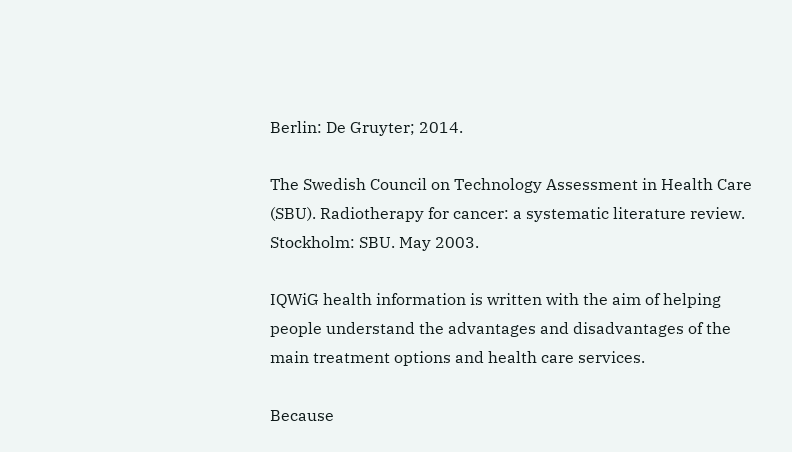Berlin: De Gruyter; 2014.

The Swedish Council on Technology Assessment in Health Care (SBU). Radiotherapy for cancer: a systematic literature review. Stockholm: SBU. May 2003.

IQWiG health information is written with the aim of helping people understand the advantages and disadvantages of the main treatment options and health care services.

Because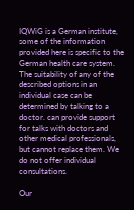IQWiG is a German institute, some of the information provided here is specific to the German health care system. The suitability of any of the described options in an individual case can be determined by talking to a doctor. can provide support for talks with doctors and other medical professionals, but cannot replace them. We do not offer individual consultations.

Our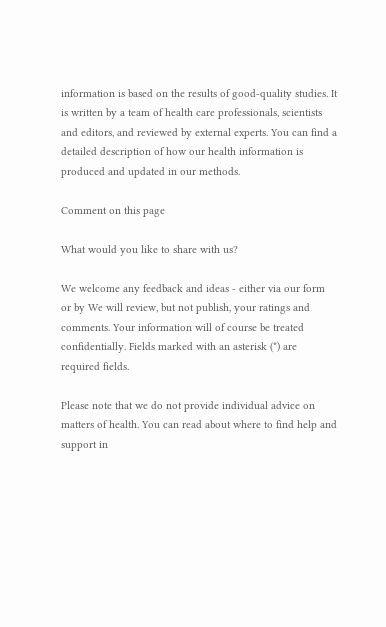information is based on the results of good-quality studies. It is written by a team of health care professionals, scientists and editors, and reviewed by external experts. You can find a detailed description of how our health information is produced and updated in our methods.

Comment on this page

What would you like to share with us?

We welcome any feedback and ideas - either via our form or by We will review, but not publish, your ratings and comments. Your information will of course be treated confidentially. Fields marked with an asterisk (*) are required fields.

Please note that we do not provide individual advice on matters of health. You can read about where to find help and support in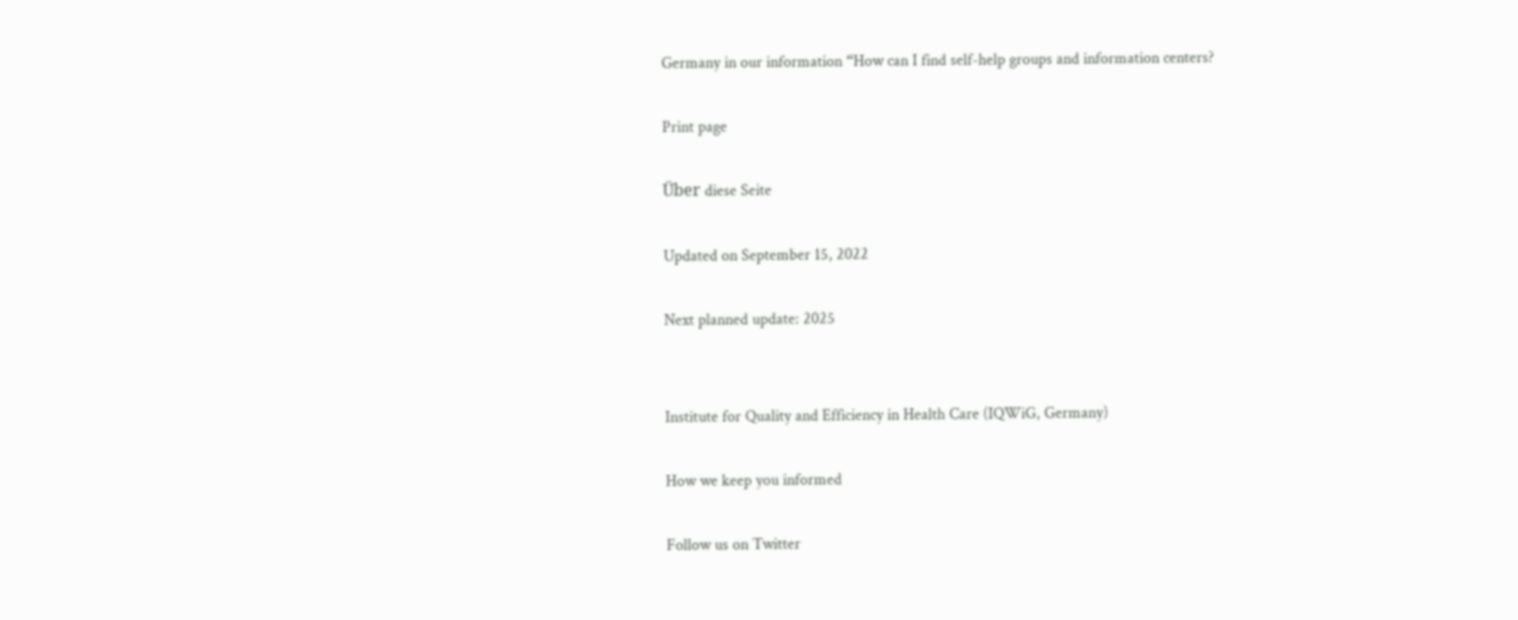Germany in our information “How can I find self-help groups and information centers?

Print page

Über diese Seite

Updated on September 15, 2022

Next planned update: 2025


Institute for Quality and Efficiency in Health Care (IQWiG, Germany)

How we keep you informed

Follow us on Twitter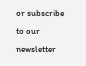or subscribe to our newsletter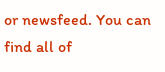or newsfeed. You can find all of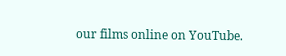our films online on YouTube.